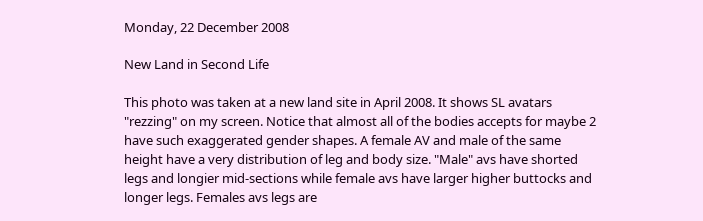Monday, 22 December 2008

New Land in Second Life

This photo was taken at a new land site in April 2008. It shows SL avatars "rezzing" on my screen. Notice that almost all of the bodies accepts for maybe 2 have such exaggerated gender shapes. A female AV and male of the same height have a very distribution of leg and body size. "Male" avs have shorted legs and longier mid-sections while female avs have larger higher buttocks and longer legs. Females avs legs are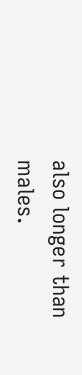also longer than males.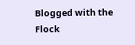Blogged with the Flock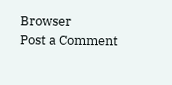Browser
Post a Comment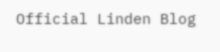Official Linden Blog